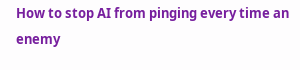How to stop AI from pinging every time an enemy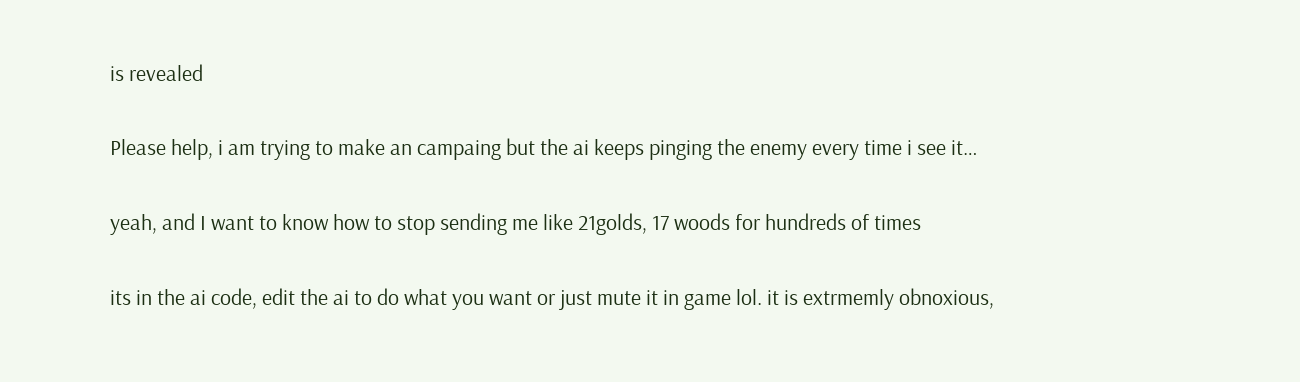is revealed

Please help, i am trying to make an campaing but the ai keeps pinging the enemy every time i see it…

yeah, and I want to know how to stop sending me like 21golds, 17 woods for hundreds of times

its in the ai code, edit the ai to do what you want or just mute it in game lol. it is extrmemly obnoxious,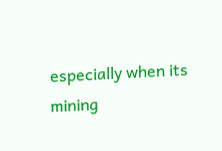especially when its mining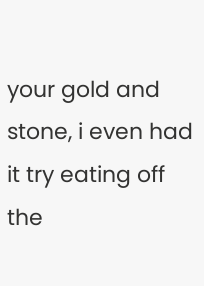your gold and stone, i even had it try eating off the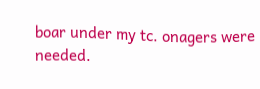boar under my tc. onagers were needed.